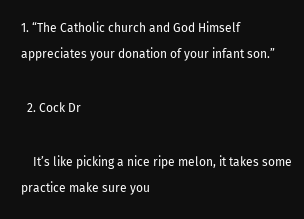1. “The Catholic church and God Himself appreciates your donation of your infant son.”

  2. Cock Dr

    It’s like picking a nice ripe melon, it takes some practice make sure you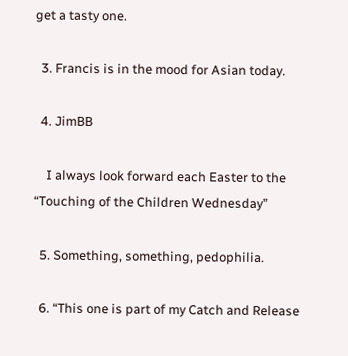get a tasty one.

  3. Francis is in the mood for Asian today.

  4. JimBB

    I always look forward each Easter to the “Touching of the Children Wednesday”

  5. Something, something, pedophilia.

  6. “This one is part of my Catch and Release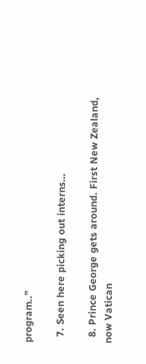program..”

  7. Seen here picking out interns…

  8. Prince George gets around. First New Zealand, now Vatican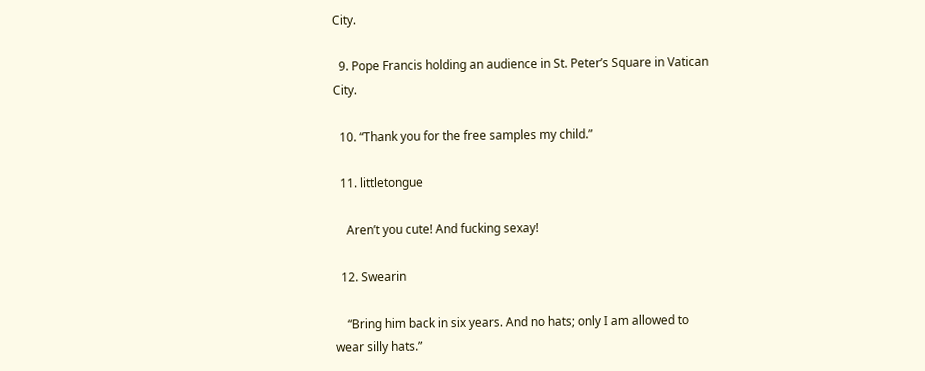City.

  9. Pope Francis holding an audience in St. Peter’s Square in Vatican City.

  10. “Thank you for the free samples my child.”

  11. littletongue

    Aren’t you cute! And fucking sexay!

  12. Swearin

    “Bring him back in six years. And no hats; only I am allowed to wear silly hats.”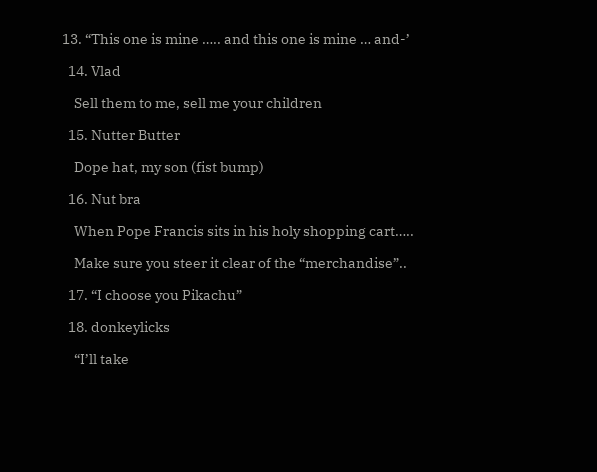13. “This one is mine ….. and this one is mine … and-’

  14. Vlad

    Sell them to me, sell me your children

  15. Nutter Butter

    Dope hat, my son (fist bump)

  16. Nut bra

    When Pope Francis sits in his holy shopping cart…..

    Make sure you steer it clear of the “merchandise”..

  17. “I choose you Pikachu”

  18. donkeylicks

    “I’ll take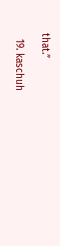that.”

  19. kaschuh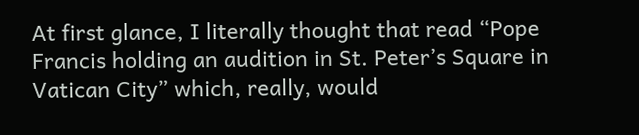At first glance, I literally thought that read “Pope Francis holding an audition in St. Peter’s Square in Vatican City” which, really, would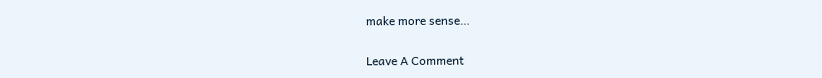make more sense…

Leave A Comment